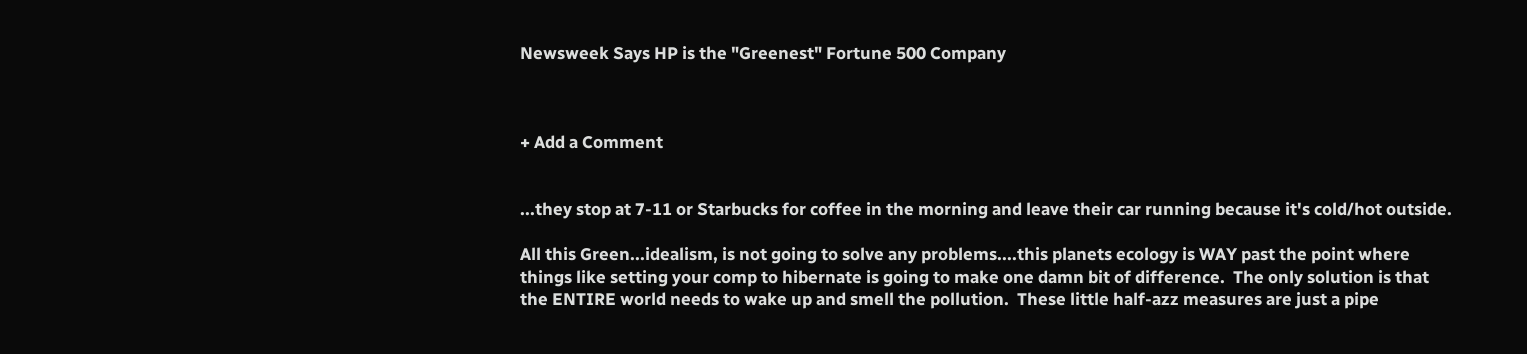Newsweek Says HP is the "Greenest" Fortune 500 Company



+ Add a Comment


...they stop at 7-11 or Starbucks for coffee in the morning and leave their car running because it's cold/hot outside.

All this Green...idealism, is not going to solve any problems....this planets ecology is WAY past the point where things like setting your comp to hibernate is going to make one damn bit of difference.  The only solution is that the ENTIRE world needs to wake up and smell the pollution.  These little half-azz measures are just a pipe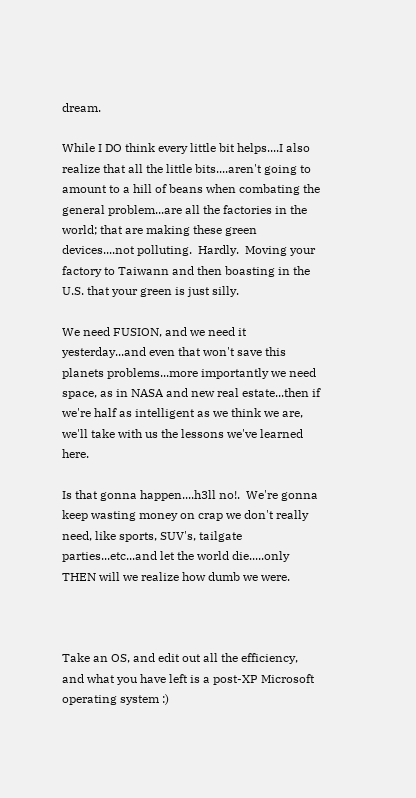dream.

While I DO think every little bit helps....I also realize that all the little bits....aren't going to amount to a hill of beans when combating the general problem...are all the factories in the world; that are making these green devices....not polluting.  Hardly.  Moving your factory to Taiwann and then boasting in the U.S. that your green is just silly.

We need FUSION, and we need it yesterday...and even that won't save this planets problems...more importantly we need space, as in NASA and new real estate...then if we're half as intelligent as we think we are, we'll take with us the lessons we've learned here.

Is that gonna happen....h3ll no!.  We're gonna keep wasting money on crap we don't really need, like sports, SUV's, tailgate parties...etc...and let the world die.....only THEN will we realize how dumb we were.



Take an OS, and edit out all the efficiency, and what you have left is a post-XP Microsoft operating system :)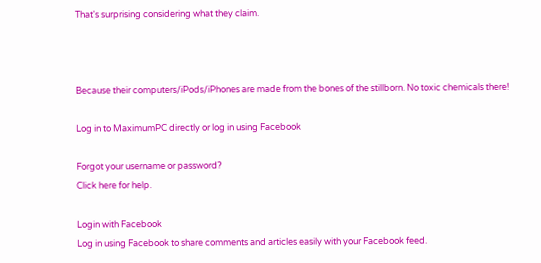That's surprising considering what they claim.



Because their computers/iPods/iPhones are made from the bones of the stillborn. No toxic chemicals there!

Log in to MaximumPC directly or log in using Facebook

Forgot your username or password?
Click here for help.

Login with Facebook
Log in using Facebook to share comments and articles easily with your Facebook feed.